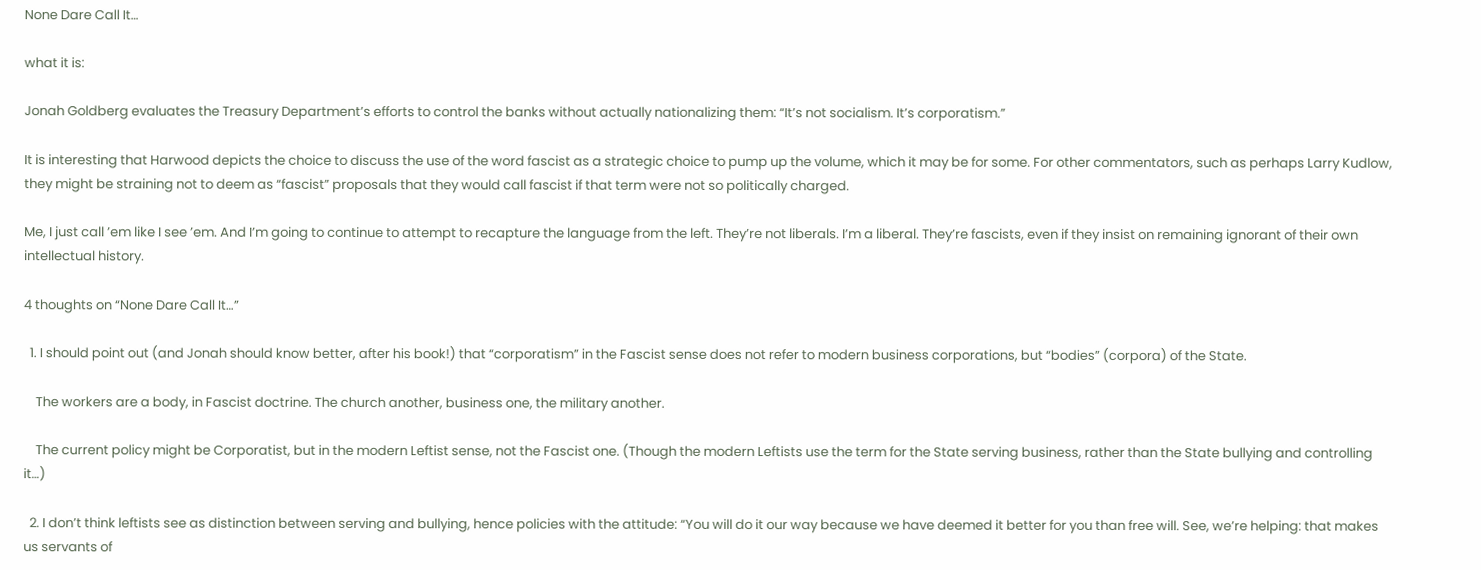None Dare Call It…

what it is:

Jonah Goldberg evaluates the Treasury Department’s efforts to control the banks without actually nationalizing them: “It’s not socialism. It’s corporatism.”

It is interesting that Harwood depicts the choice to discuss the use of the word fascist as a strategic choice to pump up the volume, which it may be for some. For other commentators, such as perhaps Larry Kudlow, they might be straining not to deem as “fascist” proposals that they would call fascist if that term were not so politically charged.

Me, I just call ’em like I see ’em. And I’m going to continue to attempt to recapture the language from the left. They’re not liberals. I’m a liberal. They’re fascists, even if they insist on remaining ignorant of their own intellectual history.

4 thoughts on “None Dare Call It…”

  1. I should point out (and Jonah should know better, after his book!) that “corporatism” in the Fascist sense does not refer to modern business corporations, but “bodies” (corpora) of the State.

    The workers are a body, in Fascist doctrine. The church another, business one, the military another.

    The current policy might be Corporatist, but in the modern Leftist sense, not the Fascist one. (Though the modern Leftists use the term for the State serving business, rather than the State bullying and controlling it…)

  2. I don’t think leftists see as distinction between serving and bullying, hence policies with the attitude: “You will do it our way because we have deemed it better for you than free will. See, we’re helping: that makes us servants of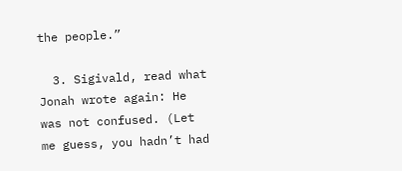the people.”

  3. Sigivald, read what Jonah wrote again: He was not confused. (Let me guess, you hadn’t had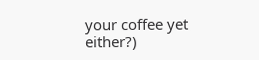your coffee yet either?)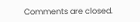Comments are closed.